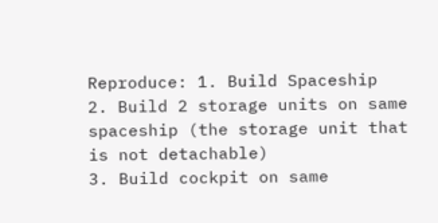Reproduce: 1. Build Spaceship
2. Build 2 storage units on same spaceship (the storage unit that is not detachable)
3. Build cockpit on same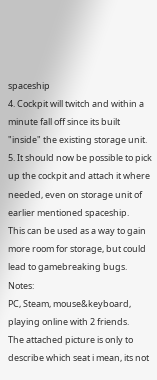spaceship
4. Cockpit will twitch and within a minute fall off since its built "inside" the existing storage unit.
5. It should now be possible to pick up the cockpit and attach it where needed, even on storage unit of earlier mentioned spaceship.
This can be used as a way to gain more room for storage, but could lead to gamebreaking bugs. Notes:
PC, Steam, mouse&keyboard, playing online with 2 friends.
The attached picture is only to describe which seat i mean, its not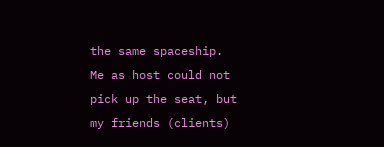the same spaceship.
Me as host could not pick up the seat, but my friends (clients)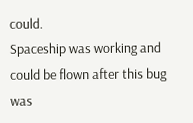could.
Spaceship was working and could be flown after this bug was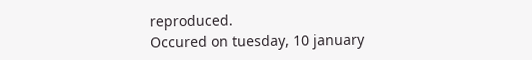reproduced.
Occured on tuesday, 10 january